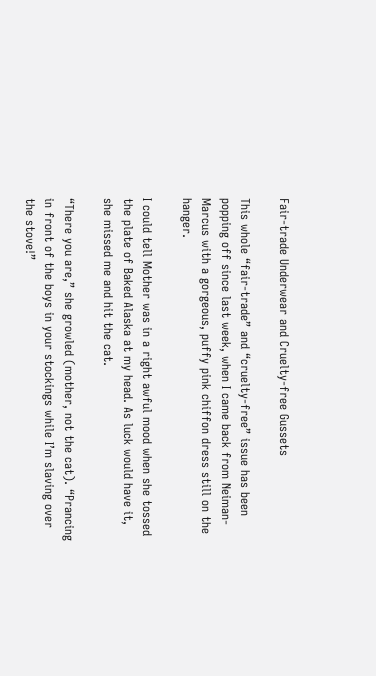Fair-trade Underwear and Cruelty-free Gussets

This whole “fair-trade” and “cruelty-free” issue has been popping off since last week, when I came back from Neiman-Marcus with a gorgeous, puffy pink chiffon dress still on the hanger.

I could tell Mother was in a right awful mood when she tossed the plate of Baked Alaska at my head. As luck would have it, she missed me and hit the cat.

“There you are,” she growled (mother, not the cat). “Prancing in front of the boys in your stockings while I’m slaving over the stove!”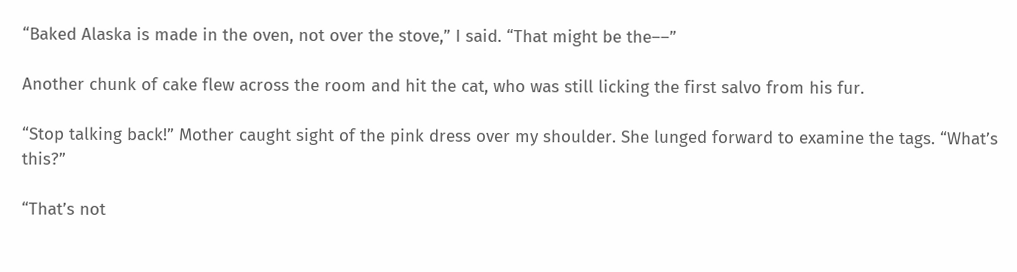“Baked Alaska is made in the oven, not over the stove,” I said. “That might be the––”

Another chunk of cake flew across the room and hit the cat, who was still licking the first salvo from his fur.

“Stop talking back!” Mother caught sight of the pink dress over my shoulder. She lunged forward to examine the tags. “What’s this?”

“That’s not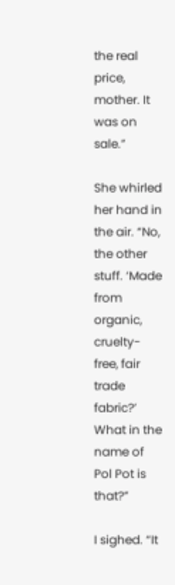the real price, mother. It was on sale.”

She whirled her hand in the air. “No, the other stuff. ‘Made from organic, cruelty-free, fair trade fabric?’ What in the name of Pol Pot is that?”

I sighed. “It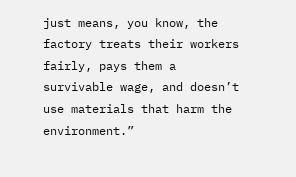just means, you know, the factory treats their workers fairly, pays them a survivable wage, and doesn’t use materials that harm the environment.”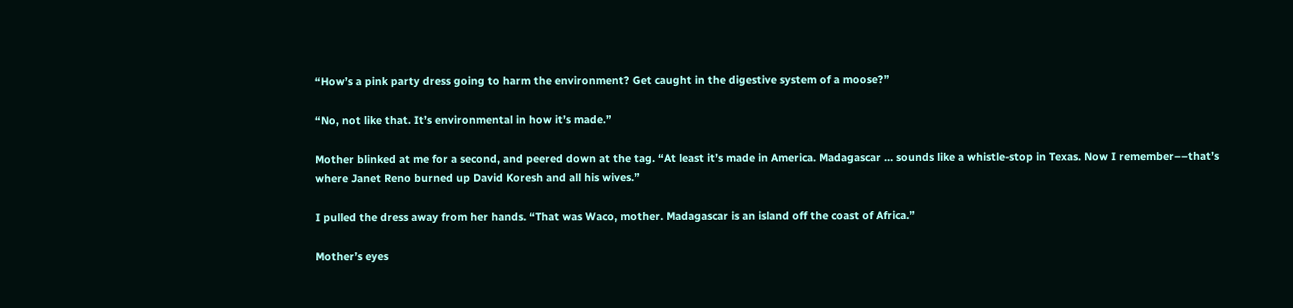“How’s a pink party dress going to harm the environment? Get caught in the digestive system of a moose?”

“No, not like that. It’s environmental in how it’s made.”

Mother blinked at me for a second, and peered down at the tag. “At least it’s made in America. Madagascar … sounds like a whistle-stop in Texas. Now I remember––that’s where Janet Reno burned up David Koresh and all his wives.”

I pulled the dress away from her hands. “That was Waco, mother. Madagascar is an island off the coast of Africa.”

Mother’s eyes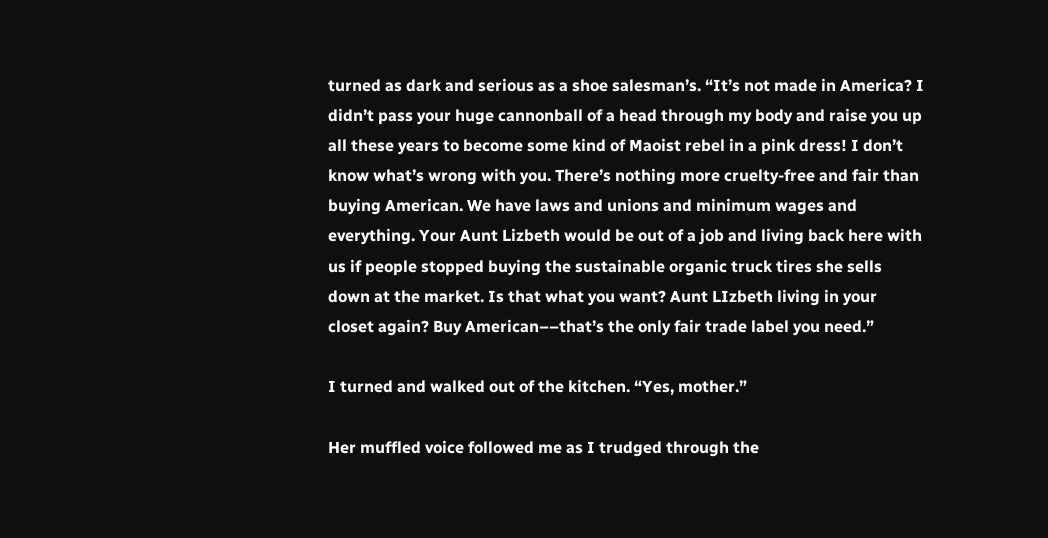turned as dark and serious as a shoe salesman’s. “It’s not made in America? I didn’t pass your huge cannonball of a head through my body and raise you up all these years to become some kind of Maoist rebel in a pink dress! I don’t know what’s wrong with you. There’s nothing more cruelty-free and fair than buying American. We have laws and unions and minimum wages and everything. Your Aunt Lizbeth would be out of a job and living back here with us if people stopped buying the sustainable organic truck tires she sells down at the market. Is that what you want? Aunt LIzbeth living in your closet again? Buy American––that’s the only fair trade label you need.”

I turned and walked out of the kitchen. “Yes, mother.”

Her muffled voice followed me as I trudged through the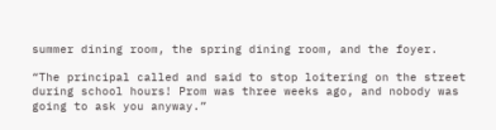summer dining room, the spring dining room, and the foyer.

“The principal called and said to stop loitering on the street during school hours! Prom was three weeks ago, and nobody was going to ask you anyway.”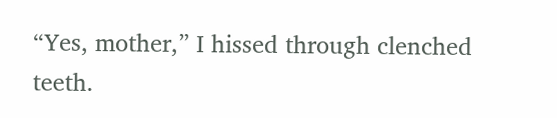“Yes, mother,” I hissed through clenched teeth.